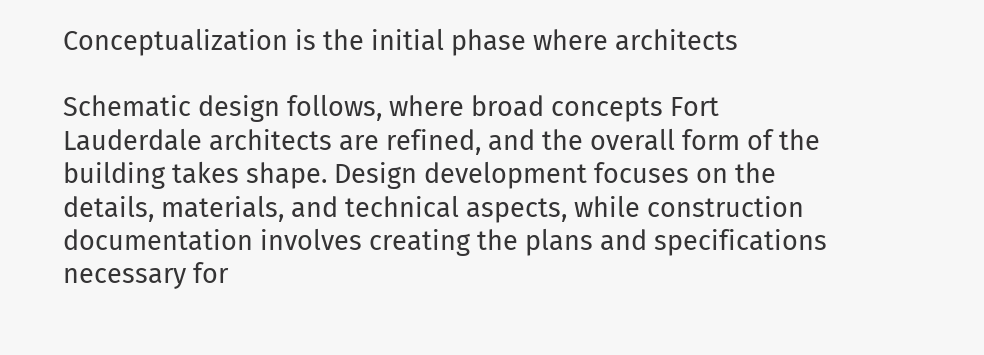Conceptualization is the initial phase where architects

Schematic design follows, where broad concepts Fort Lauderdale architects are refined, and the overall form of the building takes shape. Design development focuses on the details, materials, and technical aspects, while construction documentation involves creating the plans and specifications necessary for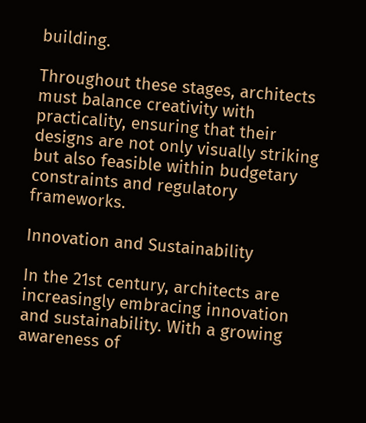building.

Throughout these stages, architects must balance creativity with practicality, ensuring that their designs are not only visually striking but also feasible within budgetary constraints and regulatory frameworks.

Innovation and Sustainability

In the 21st century, architects are increasingly embracing innovation and sustainability. With a growing awareness of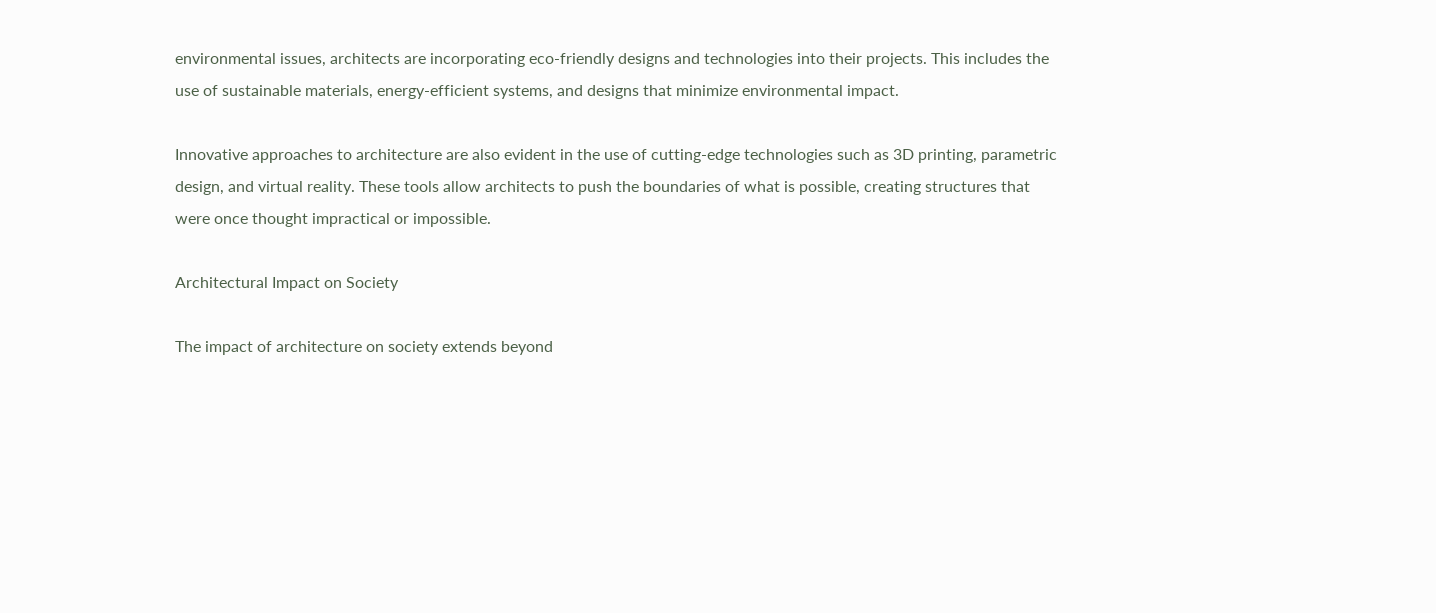environmental issues, architects are incorporating eco-friendly designs and technologies into their projects. This includes the use of sustainable materials, energy-efficient systems, and designs that minimize environmental impact.

Innovative approaches to architecture are also evident in the use of cutting-edge technologies such as 3D printing, parametric design, and virtual reality. These tools allow architects to push the boundaries of what is possible, creating structures that were once thought impractical or impossible.

Architectural Impact on Society

The impact of architecture on society extends beyond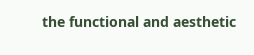the functional and aesthetic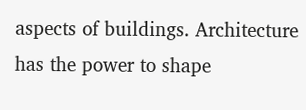aspects of buildings. Architecture has the power to shape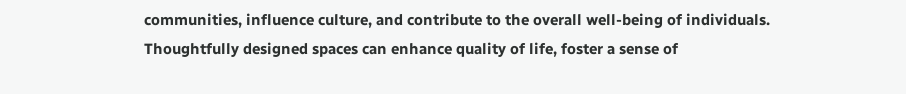communities, influence culture, and contribute to the overall well-being of individuals. Thoughtfully designed spaces can enhance quality of life, foster a sense of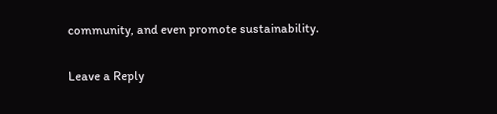community, and even promote sustainability.

Leave a Reply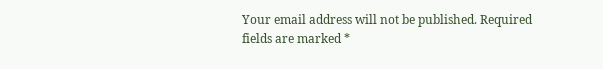Your email address will not be published. Required fields are marked *